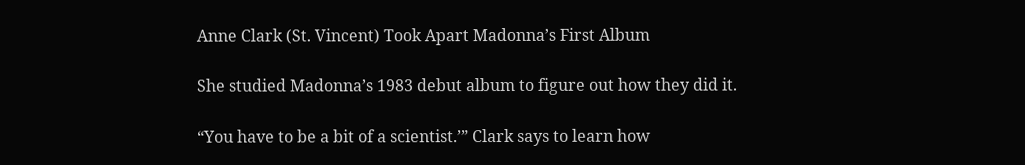Anne Clark (St. Vincent) Took Apart Madonna’s First Album

She studied Madonna’s 1983 debut album to figure out how they did it.

“You have to be a bit of a scientist.’” Clark says to learn how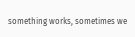something works, sometimes we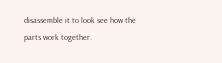disassemble it to look see how the parts work together.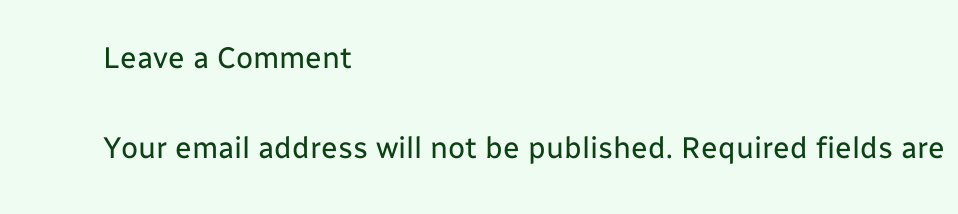Leave a Comment

Your email address will not be published. Required fields are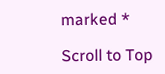marked *

Scroll to Top